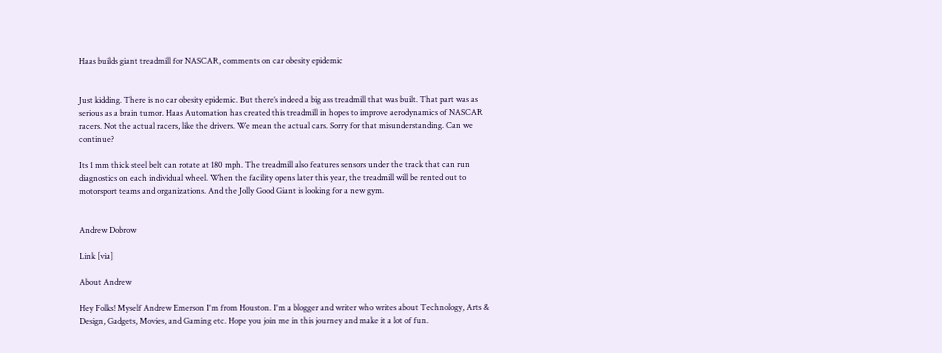Haas builds giant treadmill for NASCAR, comments on car obesity epidemic


Just kidding. There is no car obesity epidemic. But there’s indeed a big ass treadmill that was built. That part was as serious as a brain tumor. Haas Automation has created this treadmill in hopes to improve aerodynamics of NASCAR racers. Not the actual racers, like the drivers. We mean the actual cars. Sorry for that misunderstanding. Can we continue?

Its 1 mm thick steel belt can rotate at 180 mph. The treadmill also features sensors under the track that can run diagnostics on each individual wheel. When the facility opens later this year, the treadmill will be rented out to motorsport teams and organizations. And the Jolly Good Giant is looking for a new gym.


Andrew Dobrow

Link [via]

About Andrew

Hey Folks! Myself Andrew Emerson I'm from Houston. I'm a blogger and writer who writes about Technology, Arts & Design, Gadgets, Movies, and Gaming etc. Hope you join me in this journey and make it a lot of fun.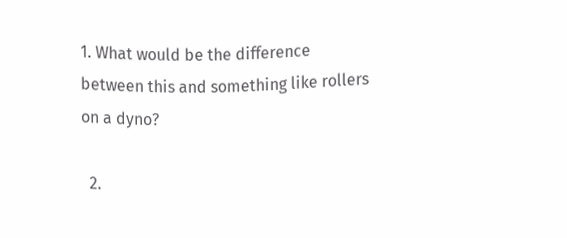1. What would be the difference between this and something like rollers on a dyno?

  2.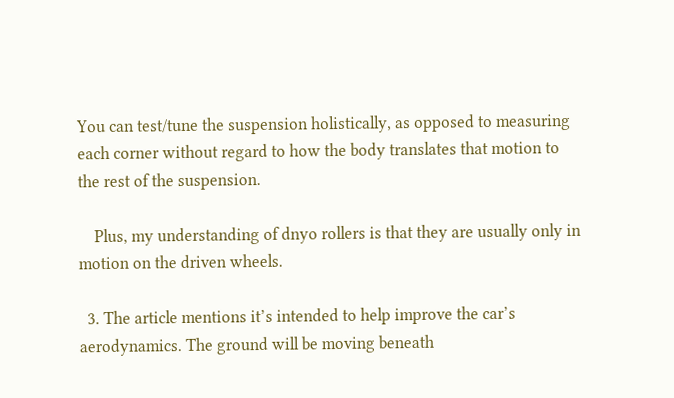You can test/tune the suspension holistically, as opposed to measuring each corner without regard to how the body translates that motion to the rest of the suspension.

    Plus, my understanding of dnyo rollers is that they are usually only in motion on the driven wheels.

  3. The article mentions it’s intended to help improve the car’s aerodynamics. The ground will be moving beneath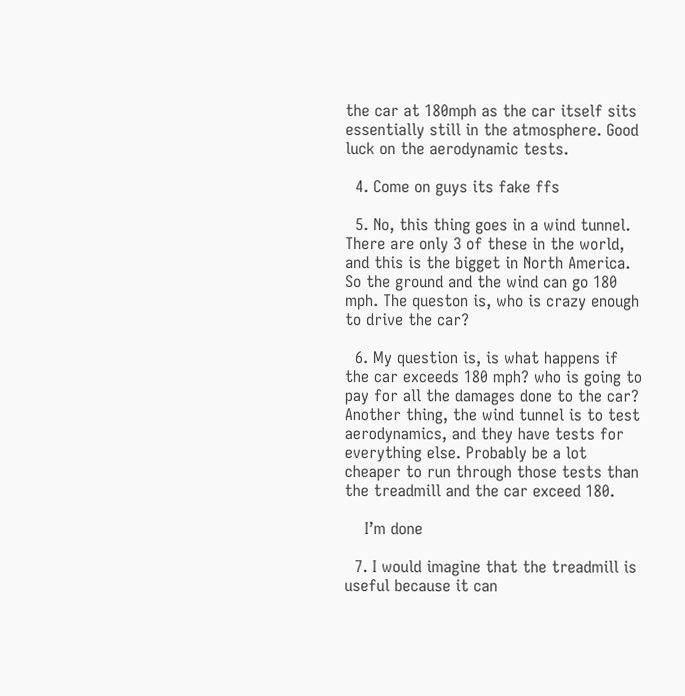the car at 180mph as the car itself sits essentially still in the atmosphere. Good luck on the aerodynamic tests.

  4. Come on guys its fake ffs

  5. No, this thing goes in a wind tunnel. There are only 3 of these in the world, and this is the bigget in North America. So the ground and the wind can go 180 mph. The queston is, who is crazy enough to drive the car?

  6. My question is, is what happens if the car exceeds 180 mph? who is going to pay for all the damages done to the car? Another thing, the wind tunnel is to test aerodynamics, and they have tests for everything else. Probably be a lot cheaper to run through those tests than the treadmill and the car exceed 180.

    I’m done

  7. I would imagine that the treadmill is useful because it can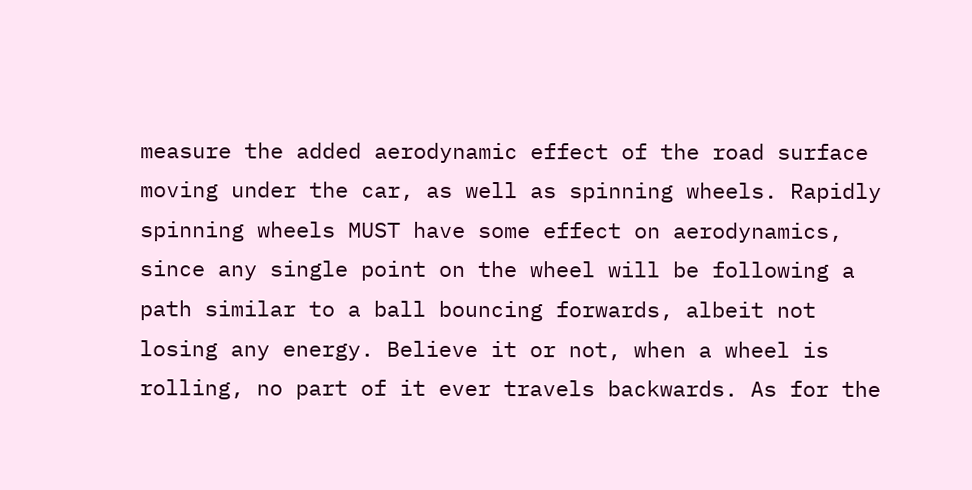measure the added aerodynamic effect of the road surface moving under the car, as well as spinning wheels. Rapidly spinning wheels MUST have some effect on aerodynamics, since any single point on the wheel will be following a path similar to a ball bouncing forwards, albeit not losing any energy. Believe it or not, when a wheel is rolling, no part of it ever travels backwards. As for the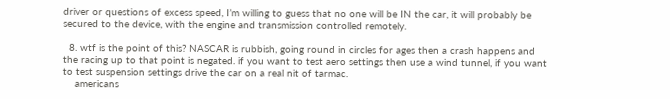driver or questions of excess speed, I’m willing to guess that no one will be IN the car, it will probably be secured to the device, with the engine and transmission controlled remotely.

  8. wtf is the point of this? NASCAR is rubbish, going round in circles for ages then a crash happens and the racing up to that point is negated. if you want to test aero settings then use a wind tunnel, if you want to test suspension settings drive the car on a real nit of tarmac.
    americans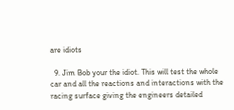are idiots

  9. Jim Bob your the idiot. This will test the whole car and all the reactions and interactions with the racing surface giving the engineers detailed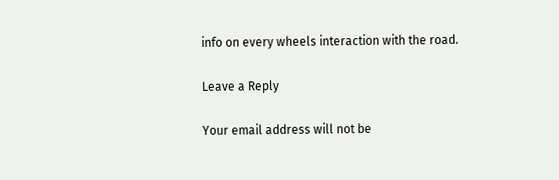info on every wheels interaction with the road.

Leave a Reply

Your email address will not be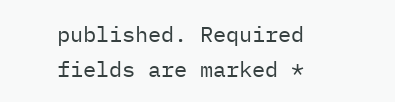published. Required fields are marked *